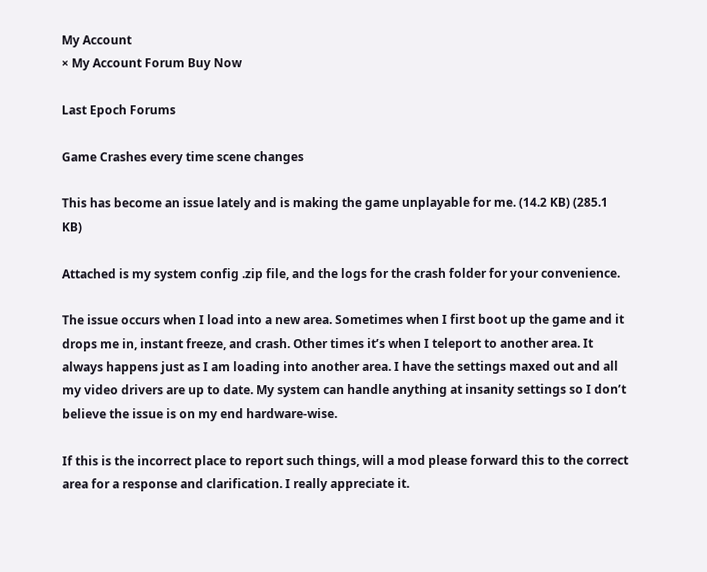My Account
× My Account Forum Buy Now

Last Epoch Forums

Game Crashes every time scene changes

This has become an issue lately and is making the game unplayable for me. (14.2 KB) (285.1 KB)

Attached is my system config .zip file, and the logs for the crash folder for your convenience.

The issue occurs when I load into a new area. Sometimes when I first boot up the game and it drops me in, instant freeze, and crash. Other times it’s when I teleport to another area. It always happens just as I am loading into another area. I have the settings maxed out and all my video drivers are up to date. My system can handle anything at insanity settings so I don’t believe the issue is on my end hardware-wise.

If this is the incorrect place to report such things, will a mod please forward this to the correct area for a response and clarification. I really appreciate it.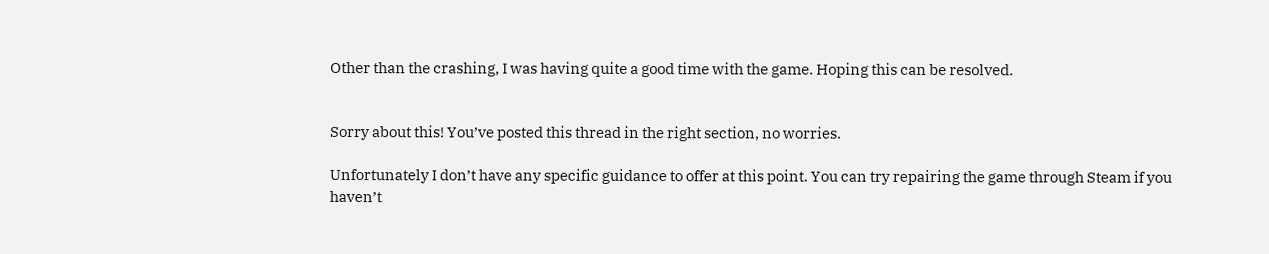Other than the crashing, I was having quite a good time with the game. Hoping this can be resolved.


Sorry about this! You’ve posted this thread in the right section, no worries.

Unfortunately I don’t have any specific guidance to offer at this point. You can try repairing the game through Steam if you haven’t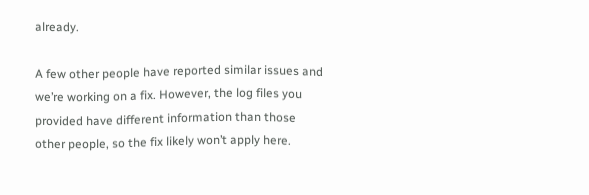already.

A few other people have reported similar issues and we’re working on a fix. However, the log files you provided have different information than those other people, so the fix likely won’t apply here.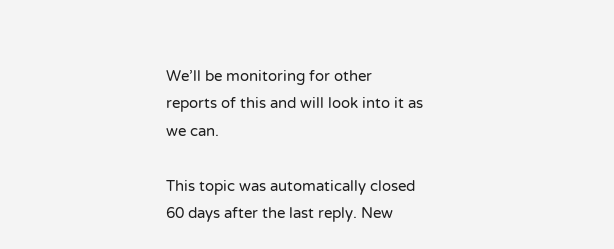We’ll be monitoring for other reports of this and will look into it as we can.

This topic was automatically closed 60 days after the last reply. New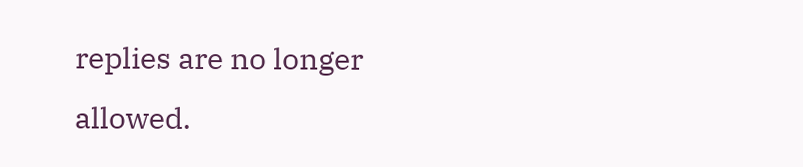replies are no longer allowed.